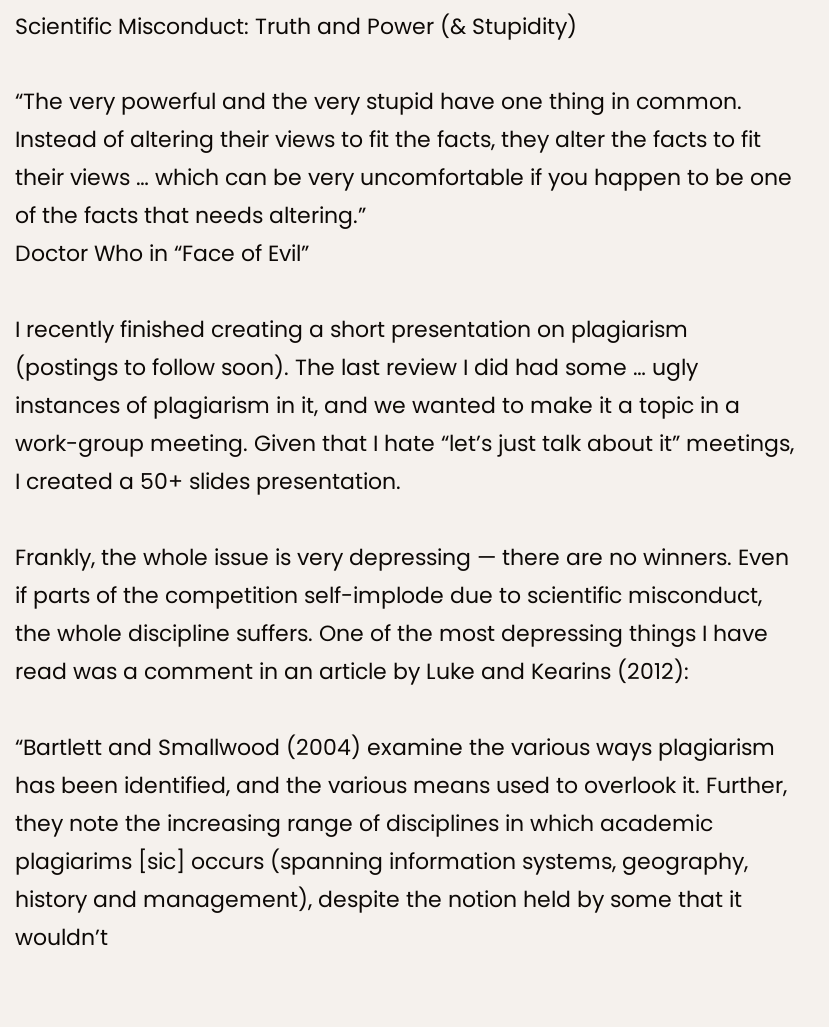Scientific Misconduct: Truth and Power (& Stupidity)

“The very powerful and the very stupid have one thing in common. Instead of altering their views to fit the facts, they alter the facts to fit their views … which can be very uncomfortable if you happen to be one of the facts that needs altering.”
Doctor Who in “Face of Evil”

I recently finished creating a short presentation on plagiarism (postings to follow soon). The last review I did had some … ugly instances of plagiarism in it, and we wanted to make it a topic in a work-group meeting. Given that I hate “let’s just talk about it” meetings, I created a 50+ slides presentation.

Frankly, the whole issue is very depressing — there are no winners. Even if parts of the competition self-implode due to scientific misconduct, the whole discipline suffers. One of the most depressing things I have read was a comment in an article by Luke and Kearins (2012):

“Bartlett and Smallwood (2004) examine the various ways plagiarism has been identified, and the various means used to overlook it. Further, they note the increasing range of disciplines in which academic plagiarims [sic] occurs (spanning information systems, geography, history and management), despite the notion held by some that it wouldn’t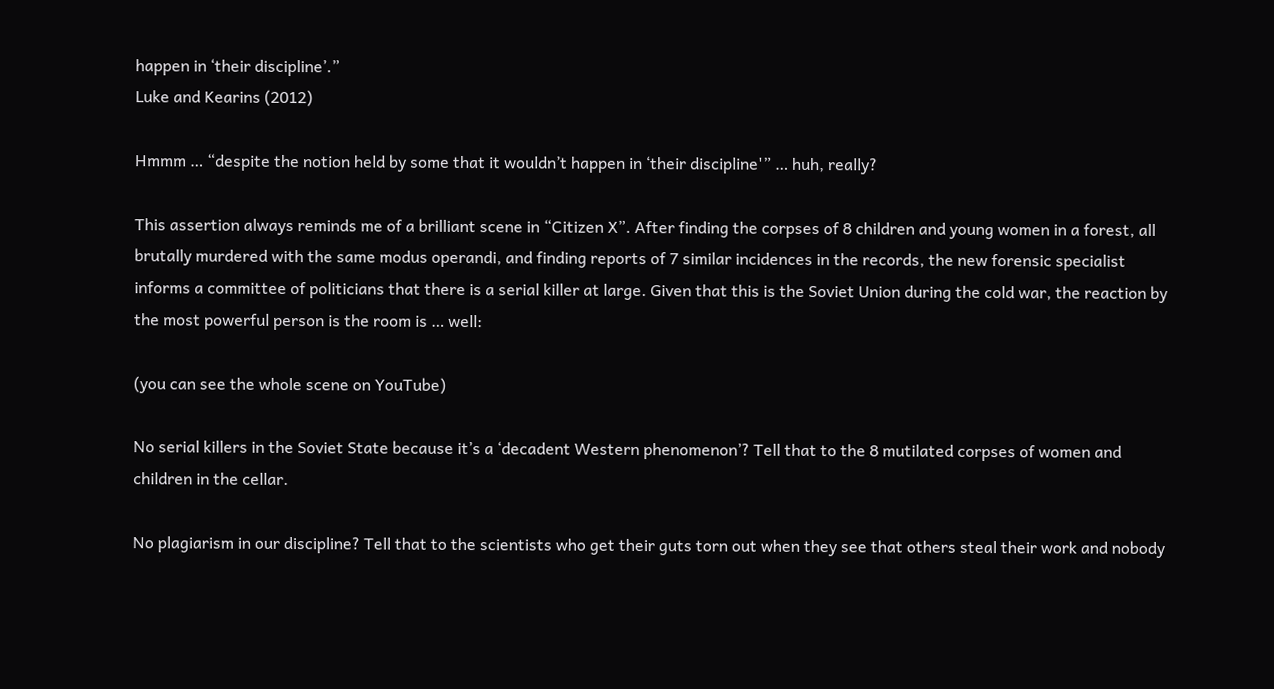happen in ‘their discipline’.”
Luke and Kearins (2012)

Hmmm … “despite the notion held by some that it wouldn’t happen in ‘their discipline'” … huh, really?

This assertion always reminds me of a brilliant scene in “Citizen X”. After finding the corpses of 8 children and young women in a forest, all brutally murdered with the same modus operandi, and finding reports of 7 similar incidences in the records, the new forensic specialist informs a committee of politicians that there is a serial killer at large. Given that this is the Soviet Union during the cold war, the reaction by the most powerful person is the room is … well:

(you can see the whole scene on YouTube)

No serial killers in the Soviet State because it’s a ‘decadent Western phenomenon’? Tell that to the 8 mutilated corpses of women and children in the cellar.

No plagiarism in our discipline? Tell that to the scientists who get their guts torn out when they see that others steal their work and nobody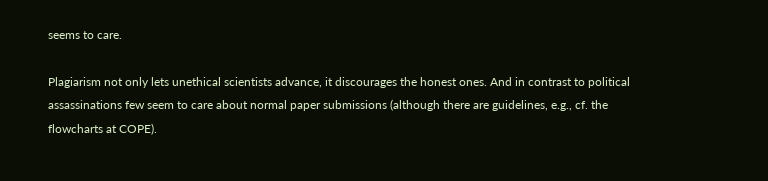seems to care.

Plagiarism not only lets unethical scientists advance, it discourages the honest ones. And in contrast to political assassinations few seem to care about normal paper submissions (although there are guidelines, e.g., cf. the flowcharts at COPE).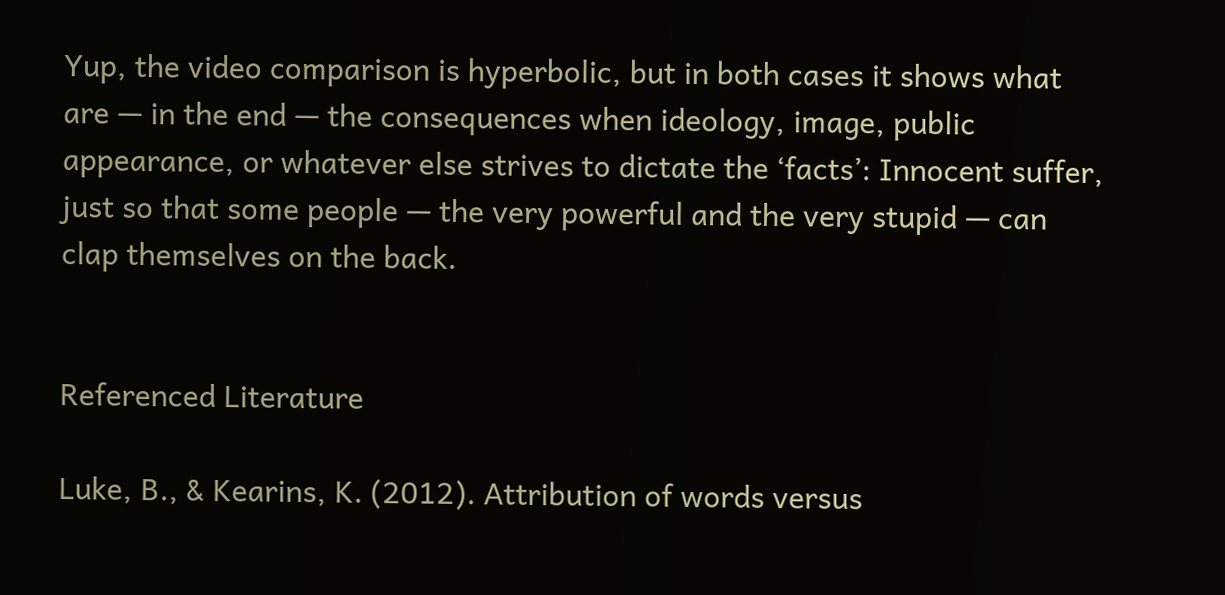Yup, the video comparison is hyperbolic, but in both cases it shows what are — in the end — the consequences when ideology, image, public appearance, or whatever else strives to dictate the ‘facts’: Innocent suffer, just so that some people — the very powerful and the very stupid — can clap themselves on the back.


Referenced Literature

Luke, B., & Kearins, K. (2012). Attribution of words versus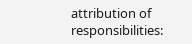attribution of responsibilities: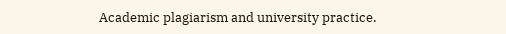Academic plagiarism and university practice.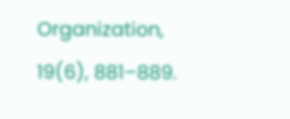Organization, 19(6), 881–889.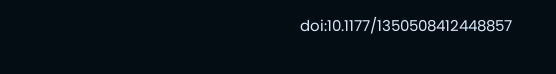doi:10.1177/1350508412448857